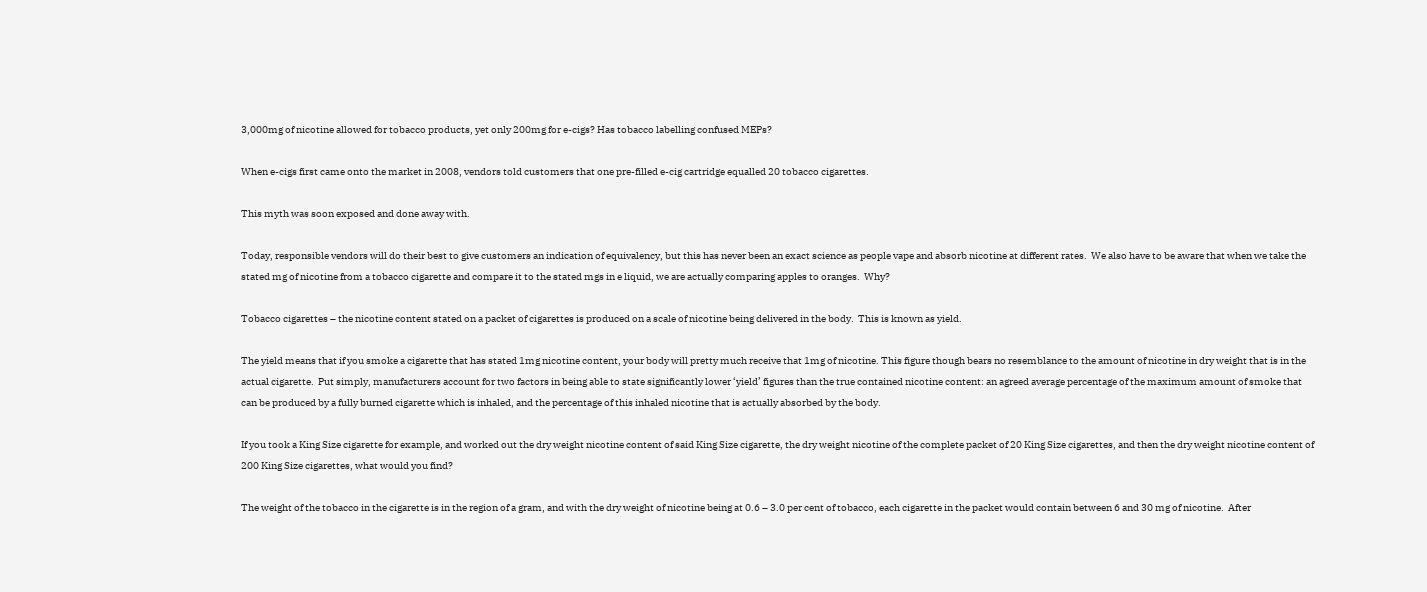3,000mg of nicotine allowed for tobacco products, yet only 200mg for e-cigs? Has tobacco labelling confused MEPs?

When e-cigs first came onto the market in 2008, vendors told customers that one pre-filled e-cig cartridge equalled 20 tobacco cigarettes.

This myth was soon exposed and done away with.

Today, responsible vendors will do their best to give customers an indication of equivalency, but this has never been an exact science as people vape and absorb nicotine at different rates.  We also have to be aware that when we take the stated mg of nicotine from a tobacco cigarette and compare it to the stated mgs in e liquid, we are actually comparing apples to oranges.  Why?

Tobacco cigarettes – the nicotine content stated on a packet of cigarettes is produced on a scale of nicotine being delivered in the body.  This is known as yield.

The yield means that if you smoke a cigarette that has stated 1mg nicotine content, your body will pretty much receive that 1mg of nicotine. This figure though bears no resemblance to the amount of nicotine in dry weight that is in the actual cigarette.  Put simply, manufacturers account for two factors in being able to state significantly lower ‘yield’ figures than the true contained nicotine content: an agreed average percentage of the maximum amount of smoke that can be produced by a fully burned cigarette which is inhaled, and the percentage of this inhaled nicotine that is actually absorbed by the body.

If you took a King Size cigarette for example, and worked out the dry weight nicotine content of said King Size cigarette, the dry weight nicotine of the complete packet of 20 King Size cigarettes, and then the dry weight nicotine content of 200 King Size cigarettes, what would you find?

The weight of the tobacco in the cigarette is in the region of a gram, and with the dry weight of nicotine being at 0.6 – 3.0 per cent of tobacco, each cigarette in the packet would contain between 6 and 30 mg of nicotine.  After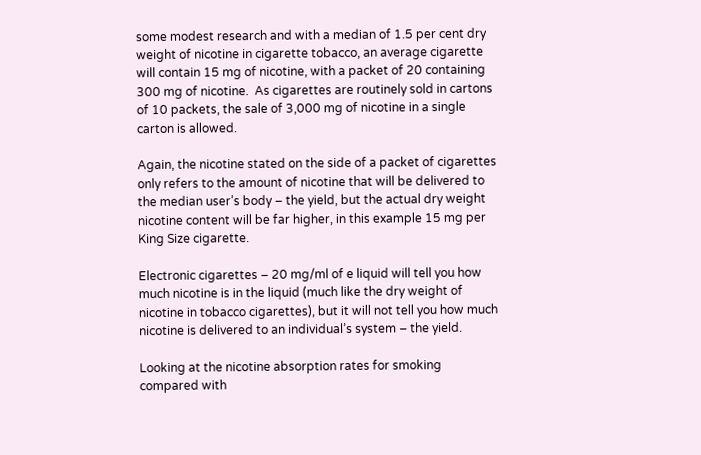some modest research and with a median of 1.5 per cent dry weight of nicotine in cigarette tobacco, an average cigarette will contain 15 mg of nicotine, with a packet of 20 containing 300 mg of nicotine.  As cigarettes are routinely sold in cartons of 10 packets, the sale of 3,000 mg of nicotine in a single carton is allowed.

Again, the nicotine stated on the side of a packet of cigarettes only refers to the amount of nicotine that will be delivered to the median user’s body – the yield, but the actual dry weight nicotine content will be far higher, in this example 15 mg per King Size cigarette.

Electronic cigarettes – 20 mg/ml of e liquid will tell you how much nicotine is in the liquid (much like the dry weight of nicotine in tobacco cigarettes), but it will not tell you how much nicotine is delivered to an individual’s system – the yield.

Looking at the nicotine absorption rates for smoking compared with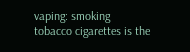vaping: smoking tobacco cigarettes is the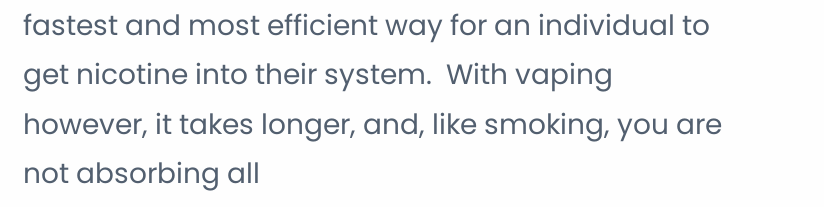fastest and most efficient way for an individual to get nicotine into their system.  With vaping however, it takes longer, and, like smoking, you are not absorbing all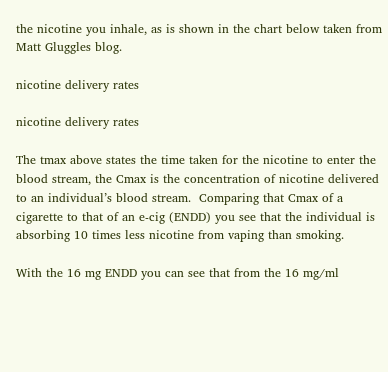the nicotine you inhale, as is shown in the chart below taken from Matt Gluggles blog.

nicotine delivery rates

nicotine delivery rates

The tmax above states the time taken for the nicotine to enter the blood stream, the Cmax is the concentration of nicotine delivered to an individual’s blood stream.  Comparing that Cmax of a cigarette to that of an e-cig (ENDD) you see that the individual is absorbing 10 times less nicotine from vaping than smoking.

With the 16 mg ENDD you can see that from the 16 mg/ml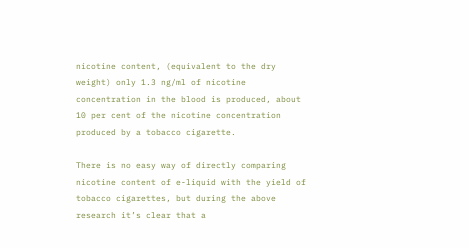nicotine content, (equivalent to the dry weight) only 1.3 ng/ml of nicotine concentration in the blood is produced, about 10 per cent of the nicotine concentration produced by a tobacco cigarette.

There is no easy way of directly comparing nicotine content of e-liquid with the yield of tobacco cigarettes, but during the above research it’s clear that a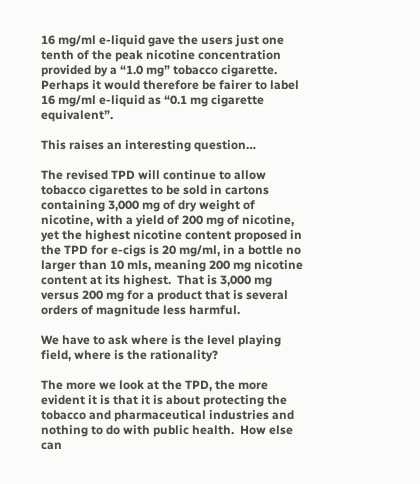16 mg/ml e-liquid gave the users just one tenth of the peak nicotine concentration provided by a “1.0 mg” tobacco cigarette.  Perhaps it would therefore be fairer to label 16 mg/ml e-liquid as “0.1 mg cigarette equivalent”.

This raises an interesting question…

The revised TPD will continue to allow tobacco cigarettes to be sold in cartons containing 3,000 mg of dry weight of nicotine, with a yield of 200 mg of nicotine, yet the highest nicotine content proposed in the TPD for e-cigs is 20 mg/ml, in a bottle no larger than 10 mls, meaning 200 mg nicotine content at its highest.  That is 3,000 mg versus 200 mg for a product that is several orders of magnitude less harmful.

We have to ask where is the level playing field, where is the rationality?

The more we look at the TPD, the more evident it is that it is about protecting the tobacco and pharmaceutical industries and nothing to do with public health.  How else can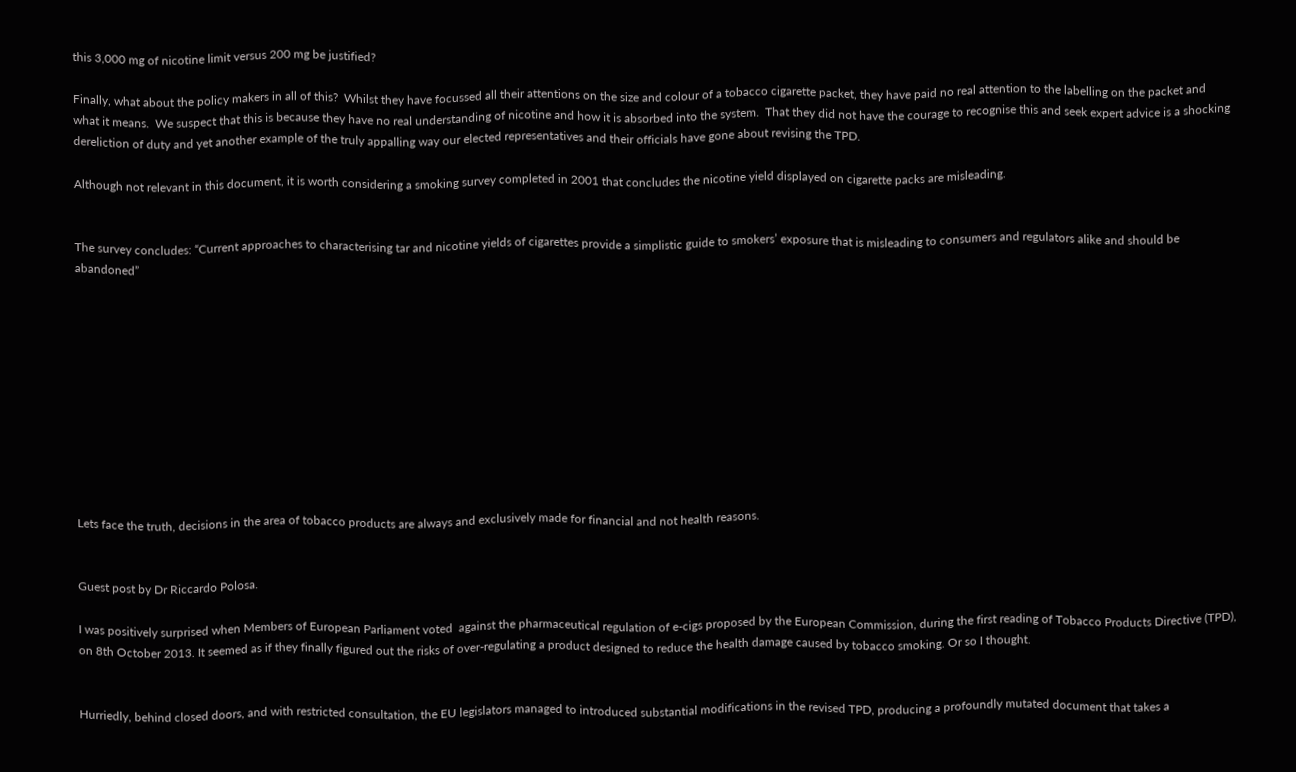this 3,000 mg of nicotine limit versus 200 mg be justified?

Finally, what about the policy makers in all of this?  Whilst they have focussed all their attentions on the size and colour of a tobacco cigarette packet, they have paid no real attention to the labelling on the packet and what it means.  We suspect that this is because they have no real understanding of nicotine and how it is absorbed into the system.  That they did not have the courage to recognise this and seek expert advice is a shocking dereliction of duty and yet another example of the truly appalling way our elected representatives and their officials have gone about revising the TPD.

Although not relevant in this document, it is worth considering a smoking survey completed in 2001 that concludes the nicotine yield displayed on cigarette packs are misleading.


The survey concludes: “Current approaches to characterising tar and nicotine yields of cigarettes provide a simplistic guide to smokers’ exposure that is misleading to consumers and regulators alike and should be abandoned”











Lets face the truth, decisions in the area of tobacco products are always and exclusively made for financial and not health reasons.


Guest post by Dr Riccardo Polosa.

I was positively surprised when Members of European Parliament voted  against the pharmaceutical regulation of e-cigs proposed by the European Commission, during the first reading of Tobacco Products Directive (TPD), on 8th October 2013. It seemed as if they finally figured out the risks of over-regulating a product designed to reduce the health damage caused by tobacco smoking. Or so I thought.


Hurriedly, behind closed doors, and with restricted consultation, the EU legislators managed to introduced substantial modifications in the revised TPD, producing a profoundly mutated document that takes a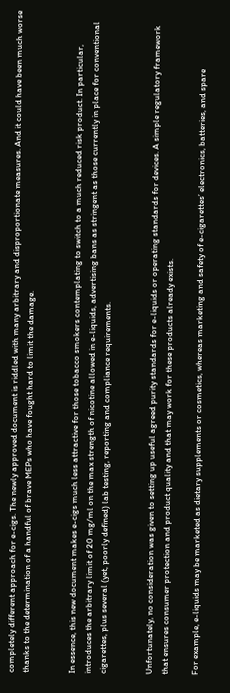completely different approach for e-cigs. The newly approved document is riddled with many arbitrary and disproportionate measures. And it could have been much worse thanks to the determination of a handful of brave MEPs who have fought hard to limit the damage.


In essence, this new document makes e-cigs much less attractive for those tobacco smokers contemplating to switch to a much reduced risk product. In particular, introduces the arbitrary limit of 20 mg/ml on the max strength of nicotine allowed in e-liquids, advertising bans as stringent as those currently in place for conventional cigarettes, plus several (yet, poorly defined) lab testing, reporting and compliance requirements.


Unfortunately, no consideration was given to setting up useful agreed purity standards for e-liquids or operating standards for devices. A simple regulatory framework that ensures consumer protection and product quality and that may work for these products already exists.

For example, e-liquids may be marketed as dietary supplements or cosmetics, whereas marketing and safety of e-cigarettes’ electronics, batteries, and spare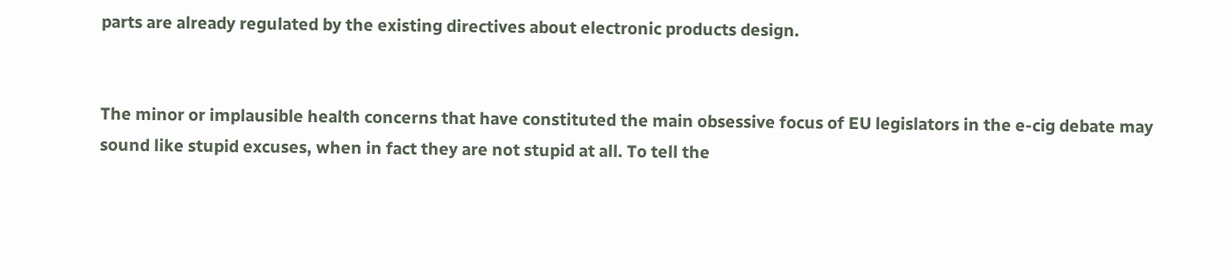parts are already regulated by the existing directives about electronic products design.


The minor or implausible health concerns that have constituted the main obsessive focus of EU legislators in the e-cig debate may sound like stupid excuses, when in fact they are not stupid at all. To tell the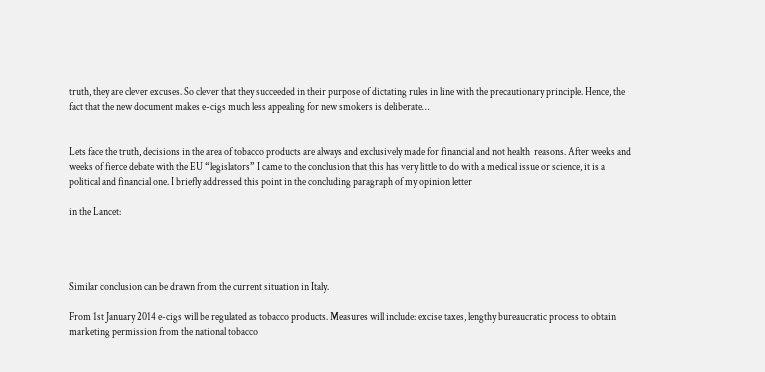truth, they are clever excuses. So clever that they succeeded in their purpose of dictating rules in line with the precautionary principle. Hence, the fact that the new document makes e-cigs much less appealing for new smokers is deliberate…


Lets face the truth, decisions in the area of tobacco products are always and exclusively made for financial and not health  reasons. After weeks and weeks of fierce debate with the EU “legislators” I came to the conclusion that this has very little to do with a medical issue or science, it is a political and financial one. I briefly addressed this point in the concluding paragraph of my opinion letter

in the Lancet:




Similar conclusion can be drawn from the current situation in Italy.

From 1st January 2014 e-cigs will be regulated as tobacco products. Measures will include: excise taxes, lengthy bureaucratic process to obtain marketing permission from the national tobacco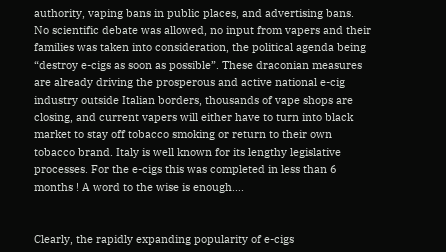authority, vaping bans in public places, and advertising bans. No scientific debate was allowed, no input from vapers and their families was taken into consideration, the political agenda being “destroy e-cigs as soon as possible”. These draconian measures are already driving the prosperous and active national e-cig industry outside Italian borders, thousands of vape shops are closing, and current vapers will either have to turn into black market to stay off tobacco smoking or return to their own tobacco brand. Italy is well known for its lengthy legislative processes. For the e-cigs this was completed in less than 6 months ! A word to the wise is enough….


Clearly, the rapidly expanding popularity of e-cigs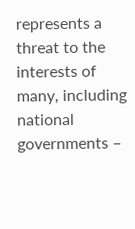represents a threat to the interests of many, including national governments –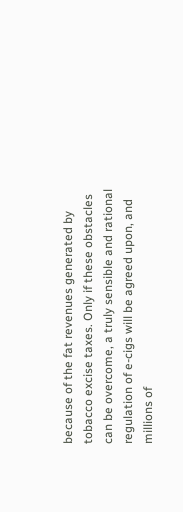because of the fat revenues generated by tobacco excise taxes. Only if these obstacles can be overcome, a truly sensible and rational regulation of e-cigs will be agreed upon, and millions of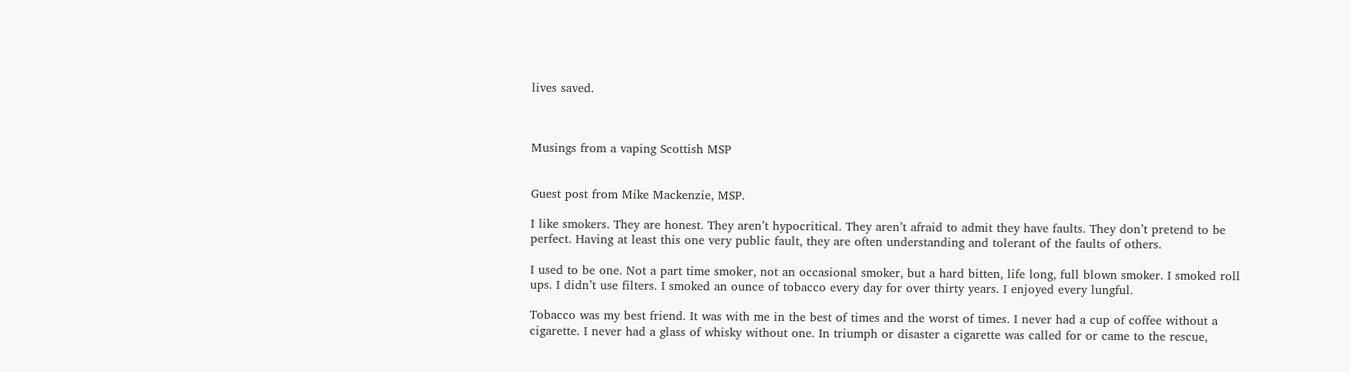lives saved.



Musings from a vaping Scottish MSP


Guest post from Mike Mackenzie, MSP.

I like smokers. They are honest. They aren’t hypocritical. They aren’t afraid to admit they have faults. They don’t pretend to be perfect. Having at least this one very public fault, they are often understanding and tolerant of the faults of others.

I used to be one. Not a part time smoker, not an occasional smoker, but a hard bitten, life long, full blown smoker. I smoked roll ups. I didn’t use filters. I smoked an ounce of tobacco every day for over thirty years. I enjoyed every lungful.

Tobacco was my best friend. It was with me in the best of times and the worst of times. I never had a cup of coffee without a cigarette. I never had a glass of whisky without one. In triumph or disaster a cigarette was called for or came to the rescue,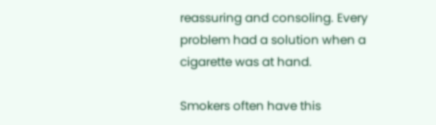reassuring and consoling. Every problem had a solution when a cigarette was at hand.

Smokers often have this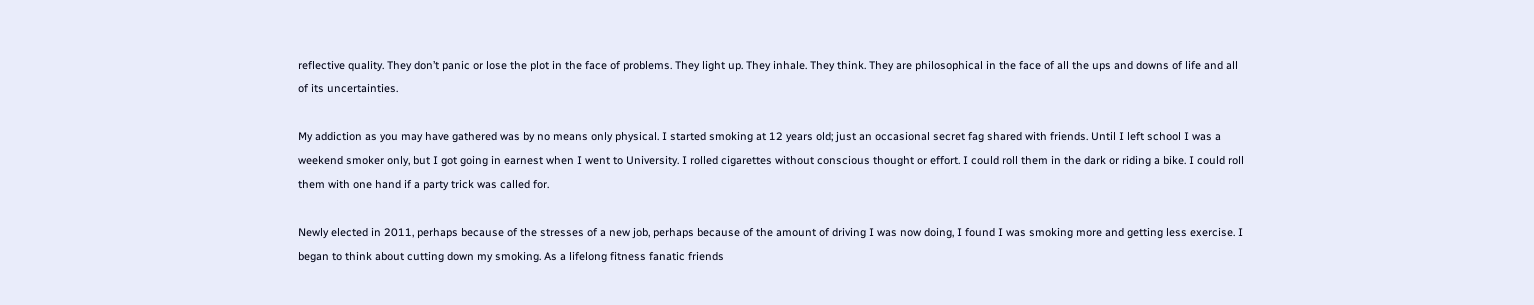reflective quality. They don’t panic or lose the plot in the face of problems. They light up. They inhale. They think. They are philosophical in the face of all the ups and downs of life and all of its uncertainties.

My addiction as you may have gathered was by no means only physical. I started smoking at 12 years old; just an occasional secret fag shared with friends. Until I left school I was a weekend smoker only, but I got going in earnest when I went to University. I rolled cigarettes without conscious thought or effort. I could roll them in the dark or riding a bike. I could roll them with one hand if a party trick was called for.

Newly elected in 2011, perhaps because of the stresses of a new job, perhaps because of the amount of driving I was now doing, I found I was smoking more and getting less exercise. I began to think about cutting down my smoking. As a lifelong fitness fanatic friends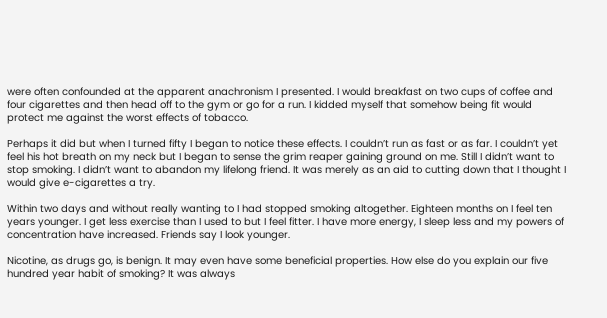were often confounded at the apparent anachronism I presented. I would breakfast on two cups of coffee and four cigarettes and then head off to the gym or go for a run. I kidded myself that somehow being fit would protect me against the worst effects of tobacco.

Perhaps it did but when I turned fifty I began to notice these effects. I couldn’t run as fast or as far. I couldn’t yet feel his hot breath on my neck but I began to sense the grim reaper gaining ground on me. Still I didn’t want to stop smoking. I didn’t want to abandon my lifelong friend. It was merely as an aid to cutting down that I thought I would give e-cigarettes a try.

Within two days and without really wanting to I had stopped smoking altogether. Eighteen months on I feel ten years younger. I get less exercise than I used to but I feel fitter. I have more energy, I sleep less and my powers of concentration have increased. Friends say I look younger.

Nicotine, as drugs go, is benign. It may even have some beneficial properties. How else do you explain our five hundred year habit of smoking? It was always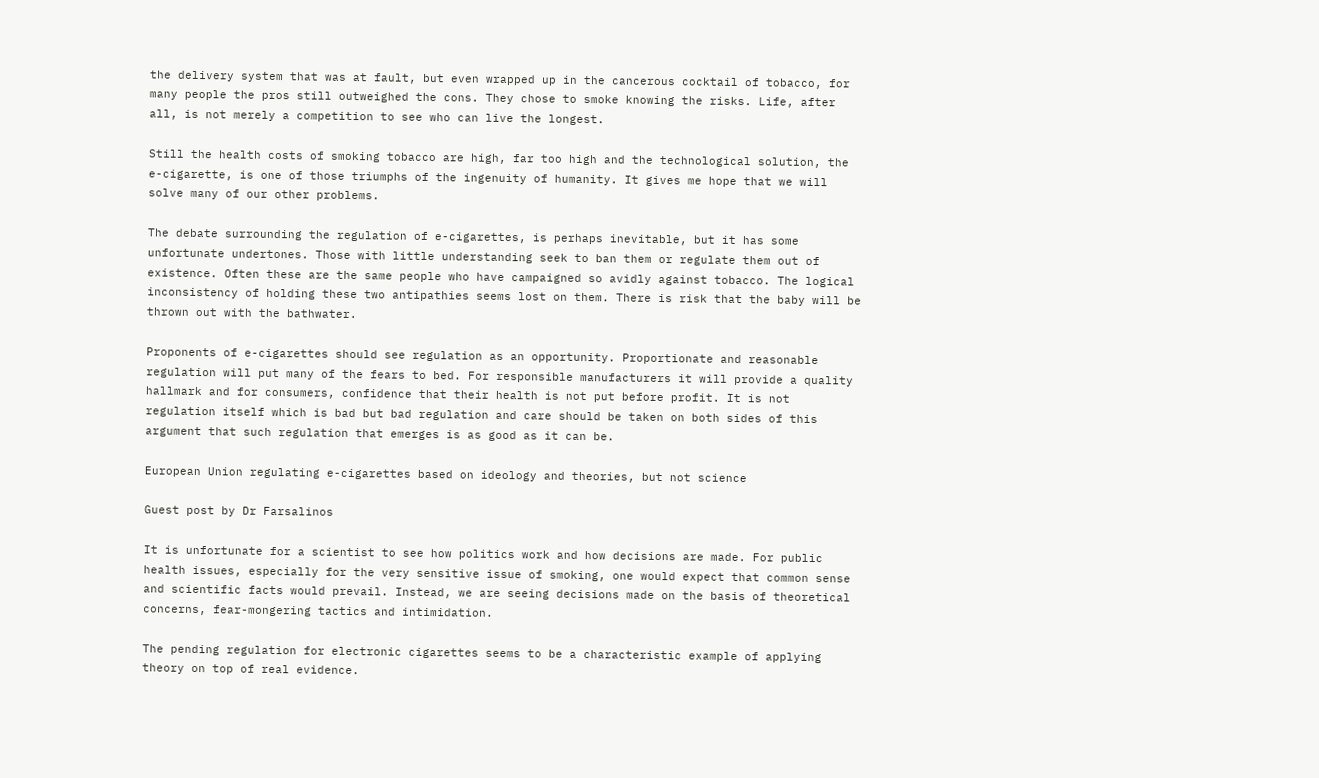the delivery system that was at fault, but even wrapped up in the cancerous cocktail of tobacco, for many people the pros still outweighed the cons. They chose to smoke knowing the risks. Life, after all, is not merely a competition to see who can live the longest.

Still the health costs of smoking tobacco are high, far too high and the technological solution, the e-cigarette, is one of those triumphs of the ingenuity of humanity. It gives me hope that we will solve many of our other problems.

The debate surrounding the regulation of e-cigarettes, is perhaps inevitable, but it has some unfortunate undertones. Those with little understanding seek to ban them or regulate them out of existence. Often these are the same people who have campaigned so avidly against tobacco. The logical inconsistency of holding these two antipathies seems lost on them. There is risk that the baby will be thrown out with the bathwater.

Proponents of e-cigarettes should see regulation as an opportunity. Proportionate and reasonable regulation will put many of the fears to bed. For responsible manufacturers it will provide a quality hallmark and for consumers, confidence that their health is not put before profit. It is not regulation itself which is bad but bad regulation and care should be taken on both sides of this argument that such regulation that emerges is as good as it can be.

European Union regulating e-cigarettes based on ideology and theories, but not science

Guest post by Dr Farsalinos

It is unfortunate for a scientist to see how politics work and how decisions are made. For public health issues, especially for the very sensitive issue of smoking, one would expect that common sense and scientific facts would prevail. Instead, we are seeing decisions made on the basis of theoretical concerns, fear-mongering tactics and intimidation.

The pending regulation for electronic cigarettes seems to be a characteristic example of applying theory on top of real evidence.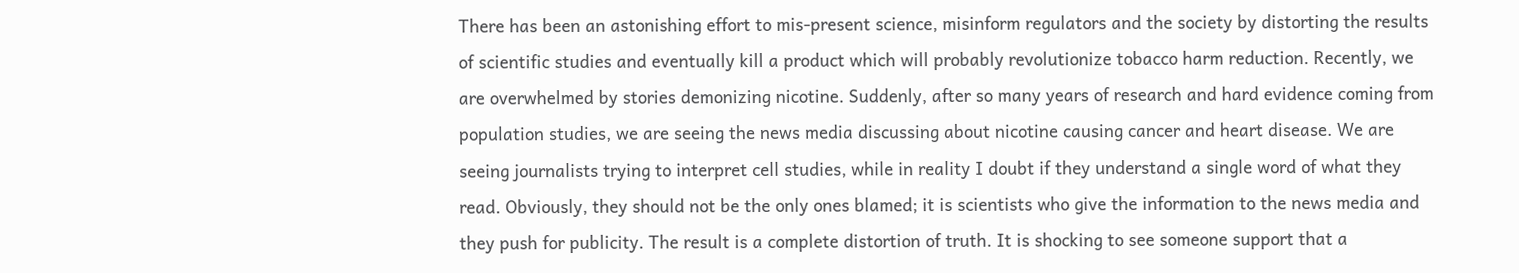There has been an astonishing effort to mis-present science, misinform regulators and the society by distorting the results of scientific studies and eventually kill a product which will probably revolutionize tobacco harm reduction. Recently, we are overwhelmed by stories demonizing nicotine. Suddenly, after so many years of research and hard evidence coming from population studies, we are seeing the news media discussing about nicotine causing cancer and heart disease. We are seeing journalists trying to interpret cell studies, while in reality I doubt if they understand a single word of what they read. Obviously, they should not be the only ones blamed; it is scientists who give the information to the news media and they push for publicity. The result is a complete distortion of truth. It is shocking to see someone support that a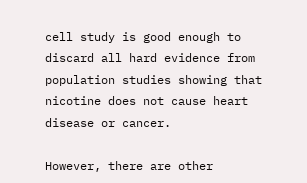cell study is good enough to discard all hard evidence from population studies showing that nicotine does not cause heart disease or cancer.

However, there are other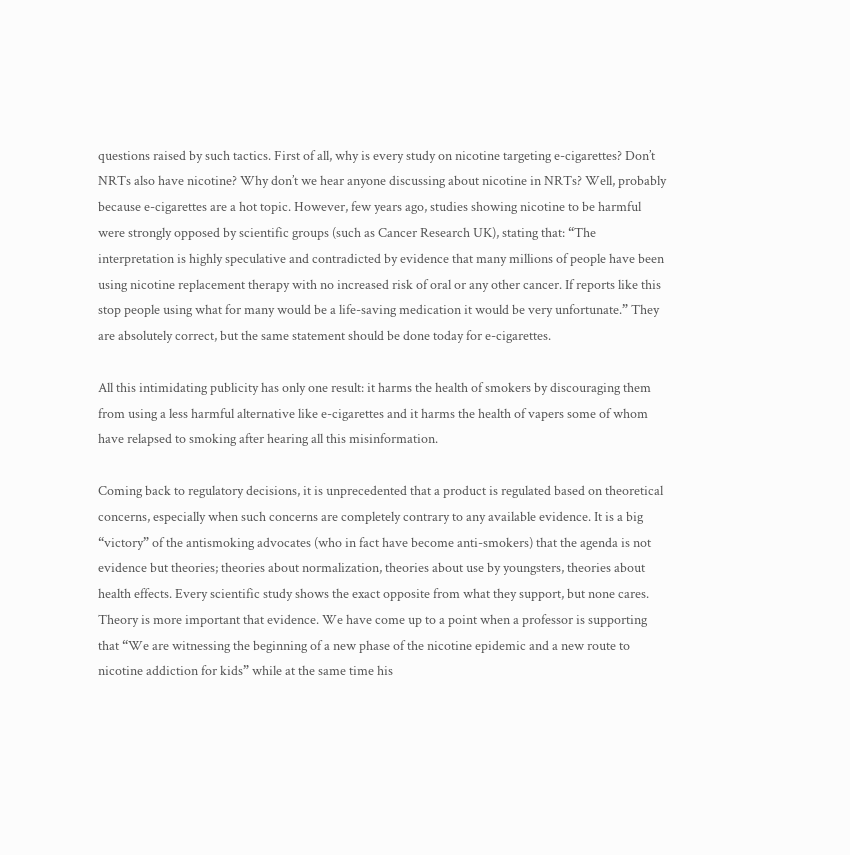questions raised by such tactics. First of all, why is every study on nicotine targeting e-cigarettes? Don’t NRTs also have nicotine? Why don’t we hear anyone discussing about nicotine in NRTs? Well, probably because e-cigarettes are a hot topic. However, few years ago, studies showing nicotine to be harmful were strongly opposed by scientific groups (such as Cancer Research UK), stating that: “The interpretation is highly speculative and contradicted by evidence that many millions of people have been using nicotine replacement therapy with no increased risk of oral or any other cancer. If reports like this stop people using what for many would be a life-saving medication it would be very unfortunate.” They are absolutely correct, but the same statement should be done today for e-cigarettes.

All this intimidating publicity has only one result: it harms the health of smokers by discouraging them from using a less harmful alternative like e-cigarettes and it harms the health of vapers some of whom have relapsed to smoking after hearing all this misinformation.

Coming back to regulatory decisions, it is unprecedented that a product is regulated based on theoretical concerns, especially when such concerns are completely contrary to any available evidence. It is a big “victory” of the antismoking advocates (who in fact have become anti-smokers) that the agenda is not evidence but theories; theories about normalization, theories about use by youngsters, theories about health effects. Every scientific study shows the exact opposite from what they support, but none cares. Theory is more important that evidence. We have come up to a point when a professor is supporting that “We are witnessing the beginning of a new phase of the nicotine epidemic and a new route to nicotine addiction for kids” while at the same time his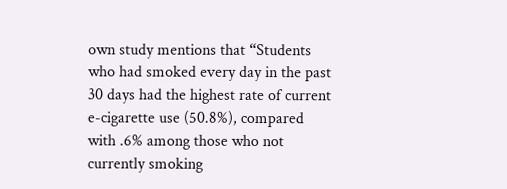own study mentions that “Students who had smoked every day in the past 30 days had the highest rate of current e-cigarette use (50.8%), compared with .6% among those who not currently smoking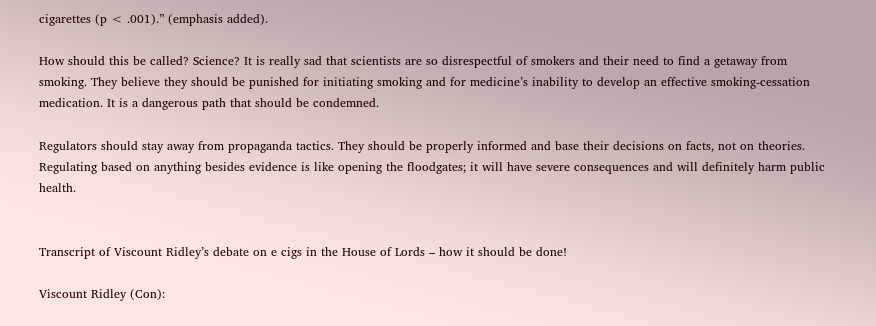cigarettes (p < .001).” (emphasis added).

How should this be called? Science? It is really sad that scientists are so disrespectful of smokers and their need to find a getaway from smoking. They believe they should be punished for initiating smoking and for medicine’s inability to develop an effective smoking-cessation medication. It is a dangerous path that should be condemned.

Regulators should stay away from propaganda tactics. They should be properly informed and base their decisions on facts, not on theories. Regulating based on anything besides evidence is like opening the floodgates; it will have severe consequences and will definitely harm public health.


Transcript of Viscount Ridley’s debate on e cigs in the House of Lords – how it should be done!

Viscount Ridley (Con):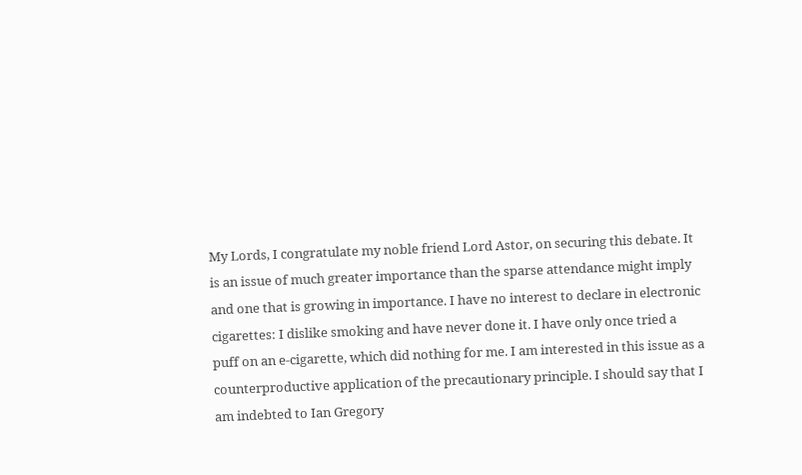My Lords, I congratulate my noble friend Lord Astor, on securing this debate. It is an issue of much greater importance than the sparse attendance might imply and one that is growing in importance. I have no interest to declare in electronic cigarettes: I dislike smoking and have never done it. I have only once tried a puff on an e-cigarette, which did nothing for me. I am interested in this issue as a counterproductive application of the precautionary principle. I should say that I am indebted to Ian Gregory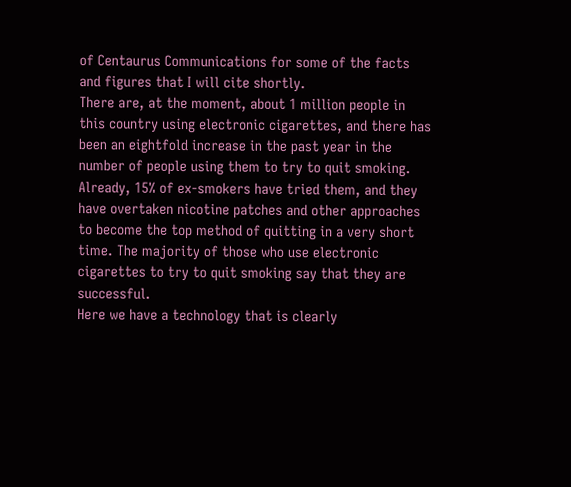of Centaurus Communications for some of the facts and figures that I will cite shortly.
There are, at the moment, about 1 million people in this country using electronic cigarettes, and there has been an eightfold increase in the past year in the number of people using them to try to quit smoking. Already, 15% of ex-smokers have tried them, and they have overtaken nicotine patches and other approaches to become the top method of quitting in a very short time. The majority of those who use electronic cigarettes to try to quit smoking say that they are successful.
Here we have a technology that is clearly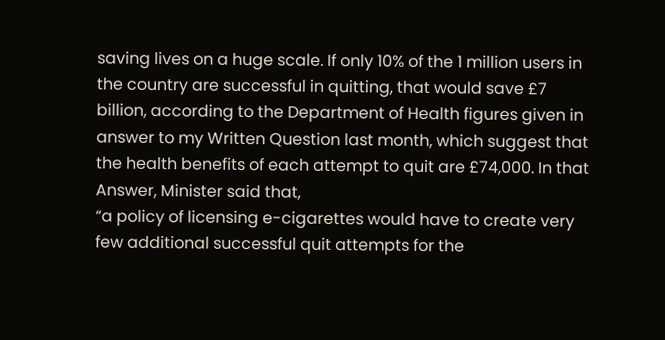saving lives on a huge scale. If only 10% of the 1 million users in the country are successful in quitting, that would save £7 billion, according to the Department of Health figures given in answer to my Written Question last month, which suggest that the health benefits of each attempt to quit are £74,000. In that Answer, Minister said that,
“a policy of licensing e-cigarettes would have to create very few additional successful quit attempts for the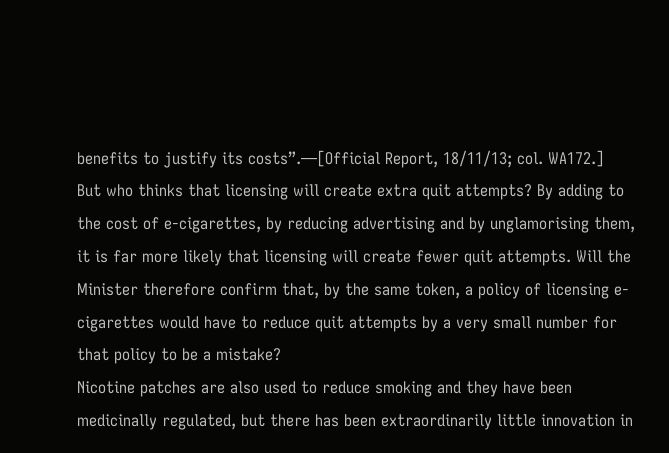benefits to justify its costs”.—[Official Report, 18/11/13; col. WA172.]
But who thinks that licensing will create extra quit attempts? By adding to the cost of e-cigarettes, by reducing advertising and by unglamorising them, it is far more likely that licensing will create fewer quit attempts. Will the Minister therefore confirm that, by the same token, a policy of licensing e-cigarettes would have to reduce quit attempts by a very small number for that policy to be a mistake?
Nicotine patches are also used to reduce smoking and they have been medicinally regulated, but there has been extraordinarily little innovation in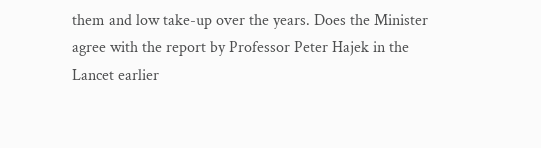them and low take-up over the years. Does the Minister agree with the report by Professor Peter Hajek in the Lancet earlier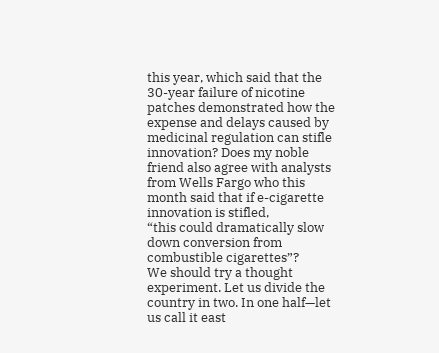this year, which said that the 30-year failure of nicotine patches demonstrated how the expense and delays caused by medicinal regulation can stifle innovation? Does my noble friend also agree with analysts from Wells Fargo who this month said that if e-cigarette innovation is stifled,
“this could dramatically slow down conversion from combustible cigarettes”?
We should try a thought experiment. Let us divide the country in two. In one half—let us call it east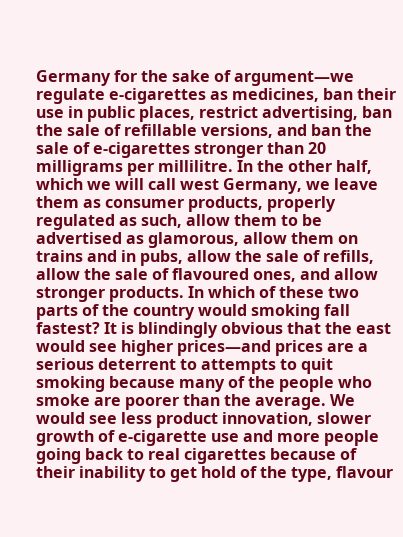Germany for the sake of argument—we regulate e-cigarettes as medicines, ban their use in public places, restrict advertising, ban the sale of refillable versions, and ban the sale of e-cigarettes stronger than 20 milligrams per millilitre. In the other half, which we will call west Germany, we leave them as consumer products, properly regulated as such, allow them to be advertised as glamorous, allow them on trains and in pubs, allow the sale of refills, allow the sale of flavoured ones, and allow stronger products. In which of these two parts of the country would smoking fall fastest? It is blindingly obvious that the east would see higher prices—and prices are a serious deterrent to attempts to quit smoking because many of the people who smoke are poorer than the average. We would see less product innovation, slower growth of e-cigarette use and more people going back to real cigarettes because of their inability to get hold of the type, flavour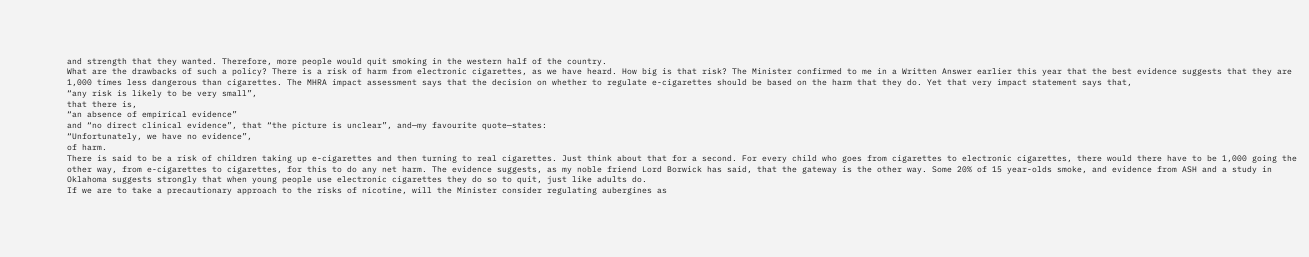and strength that they wanted. Therefore, more people would quit smoking in the western half of the country.
What are the drawbacks of such a policy? There is a risk of harm from electronic cigarettes, as we have heard. How big is that risk? The Minister confirmed to me in a Written Answer earlier this year that the best evidence suggests that they are 1,000 times less dangerous than cigarettes. The MHRA impact assessment says that the decision on whether to regulate e-cigarettes should be based on the harm that they do. Yet that very impact statement says that,
“any risk is likely to be very small”,
that there is,
“an absence of empirical evidence”
and “no direct clinical evidence”, that “the picture is unclear”, and—my favourite quote—states:
“Unfortunately, we have no evidence”,
of harm.
There is said to be a risk of children taking up e-cigarettes and then turning to real cigarettes. Just think about that for a second. For every child who goes from cigarettes to electronic cigarettes, there would there have to be 1,000 going the other way, from e-cigarettes to cigarettes, for this to do any net harm. The evidence suggests, as my noble friend Lord Borwick has said, that the gateway is the other way. Some 20% of 15 year-olds smoke, and evidence from ASH and a study in Oklahoma suggests strongly that when young people use electronic cigarettes they do so to quit, just like adults do.
If we are to take a precautionary approach to the risks of nicotine, will the Minister consider regulating aubergines as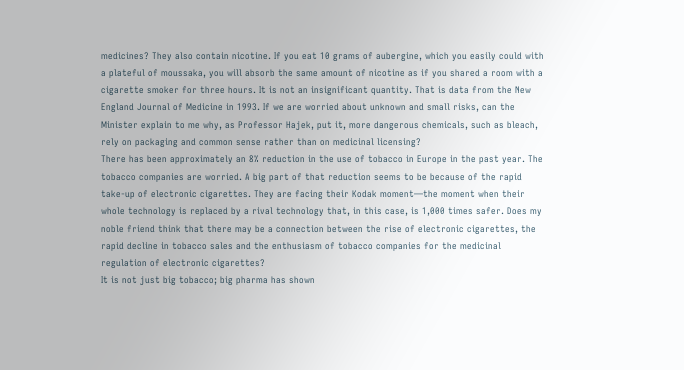medicines? They also contain nicotine. If you eat 10 grams of aubergine, which you easily could with a plateful of moussaka, you will absorb the same amount of nicotine as if you shared a room with a cigarette smoker for three hours. It is not an insignificant quantity. That is data from the New England Journal of Medicine in 1993. If we are worried about unknown and small risks, can the Minister explain to me why, as Professor Hajek, put it, more dangerous chemicals, such as bleach, rely on packaging and common sense rather than on medicinal licensing?
There has been approximately an 8% reduction in the use of tobacco in Europe in the past year. The tobacco companies are worried. A big part of that reduction seems to be because of the rapid take-up of electronic cigarettes. They are facing their Kodak moment—the moment when their whole technology is replaced by a rival technology that, in this case, is 1,000 times safer. Does my noble friend think that there may be a connection between the rise of electronic cigarettes, the rapid decline in tobacco sales and the enthusiasm of tobacco companies for the medicinal regulation of electronic cigarettes?
It is not just big tobacco; big pharma has shown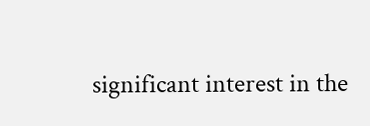significant interest in the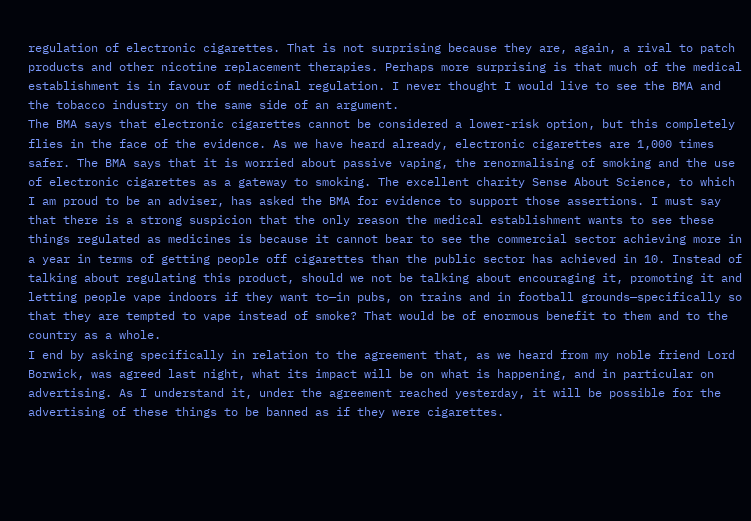regulation of electronic cigarettes. That is not surprising because they are, again, a rival to patch products and other nicotine replacement therapies. Perhaps more surprising is that much of the medical establishment is in favour of medicinal regulation. I never thought I would live to see the BMA and the tobacco industry on the same side of an argument.
The BMA says that electronic cigarettes cannot be considered a lower-risk option, but this completely flies in the face of the evidence. As we have heard already, electronic cigarettes are 1,000 times safer. The BMA says that it is worried about passive vaping, the renormalising of smoking and the use of electronic cigarettes as a gateway to smoking. The excellent charity Sense About Science, to which I am proud to be an adviser, has asked the BMA for evidence to support those assertions. I must say that there is a strong suspicion that the only reason the medical establishment wants to see these things regulated as medicines is because it cannot bear to see the commercial sector achieving more in a year in terms of getting people off cigarettes than the public sector has achieved in 10. Instead of talking about regulating this product, should we not be talking about encouraging it, promoting it and letting people vape indoors if they want to—in pubs, on trains and in football grounds—specifically so that they are tempted to vape instead of smoke? That would be of enormous benefit to them and to the country as a whole.
I end by asking specifically in relation to the agreement that, as we heard from my noble friend Lord Borwick, was agreed last night, what its impact will be on what is happening, and in particular on advertising. As I understand it, under the agreement reached yesterday, it will be possible for the advertising of these things to be banned as if they were cigarettes.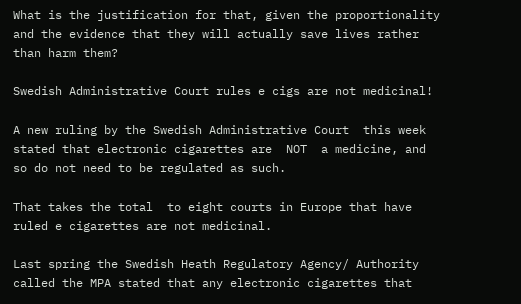What is the justification for that, given the proportionality and the evidence that they will actually save lives rather than harm them?

Swedish Administrative Court rules e cigs are not medicinal!

A new ruling by the Swedish Administrative Court  this week stated that electronic cigarettes are  NOT  a medicine, and so do not need to be regulated as such.

That takes the total  to eight courts in Europe that have ruled e cigarettes are not medicinal.

Last spring the Swedish Heath Regulatory Agency/ Authority called the MPA stated that any electronic cigarettes that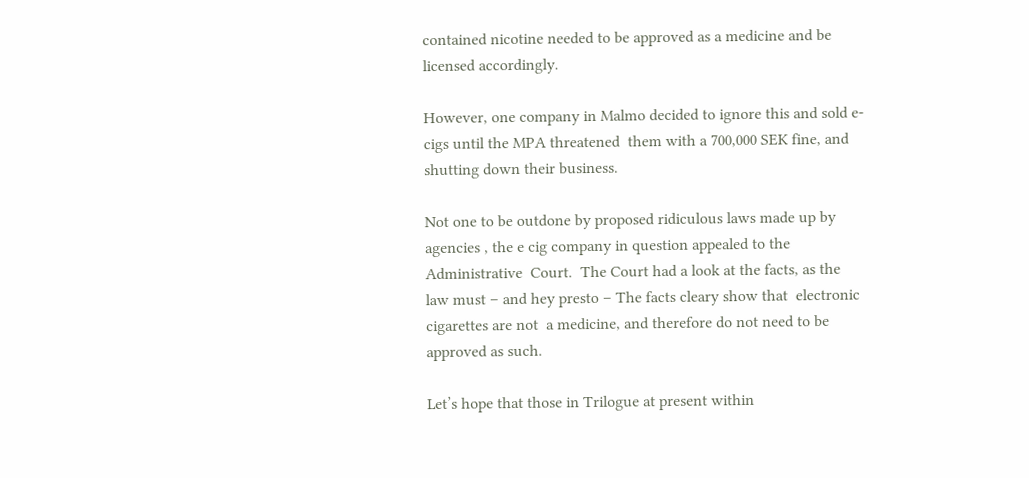contained nicotine needed to be approved as a medicine and be licensed accordingly.

However, one company in Malmo decided to ignore this and sold e-cigs until the MPA threatened  them with a 700,000 SEK fine, and shutting down their business.

Not one to be outdone by proposed ridiculous laws made up by agencies , the e cig company in question appealed to the Administrative  Court.  The Court had a look at the facts, as the law must – and hey presto – The facts cleary show that  electronic cigarettes are not  a medicine, and therefore do not need to be approved as such.

Let’s hope that those in Trilogue at present within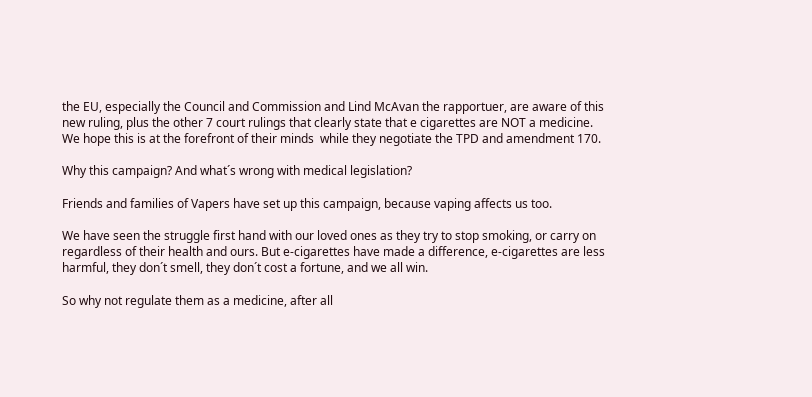the EU, especially the Council and Commission and Lind McAvan the rapportuer, are aware of this new ruling, plus the other 7 court rulings that clearly state that e cigarettes are NOT a medicine. We hope this is at the forefront of their minds  while they negotiate the TPD and amendment 170.

Why this campaign? And what´s wrong with medical legislation?

Friends and families of Vapers have set up this campaign, because vaping affects us too.

We have seen the struggle first hand with our loved ones as they try to stop smoking, or carry on regardless of their health and ours. But e-cigarettes have made a difference, e-cigarettes are less harmful, they don´t smell, they don´t cost a fortune, and we all win.

So why not regulate them as a medicine, after all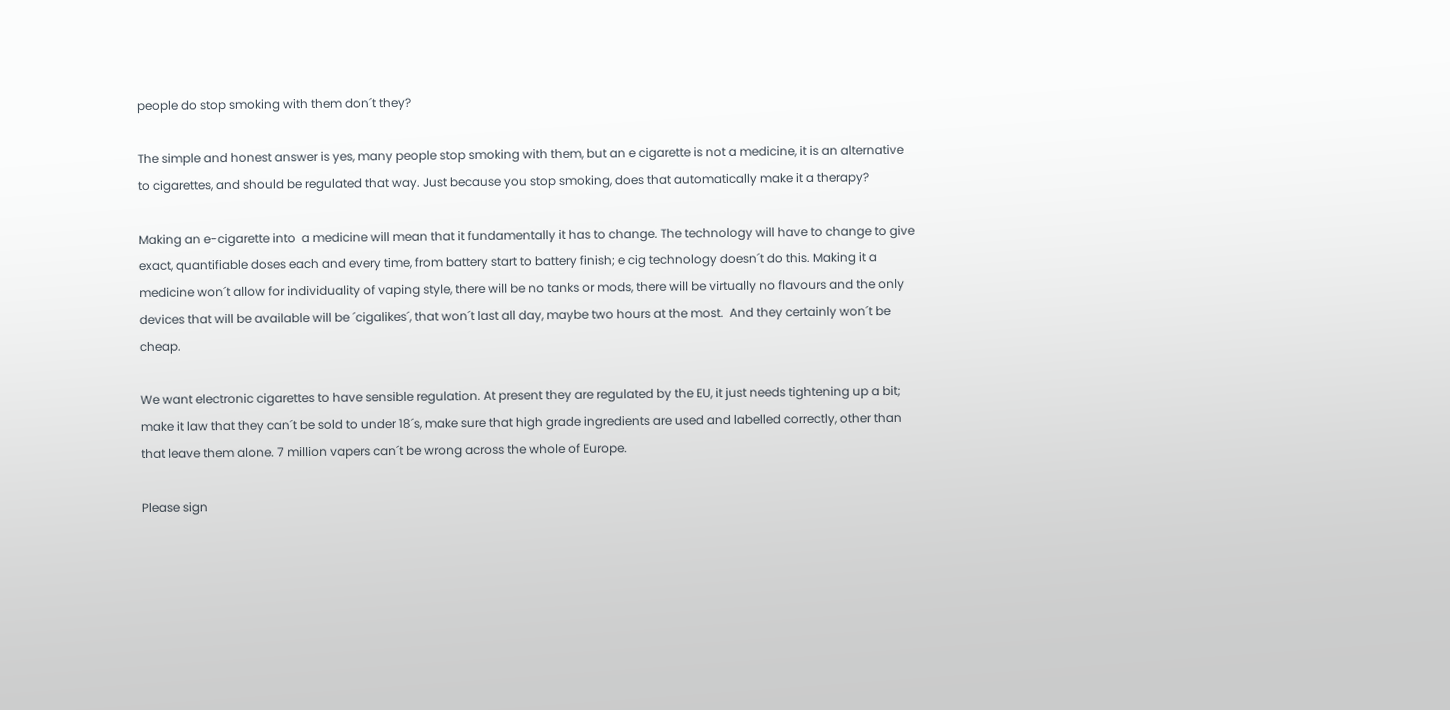people do stop smoking with them don´t they?

The simple and honest answer is yes, many people stop smoking with them, but an e cigarette is not a medicine, it is an alternative to cigarettes, and should be regulated that way. Just because you stop smoking, does that automatically make it a therapy?

Making an e-cigarette into  a medicine will mean that it fundamentally it has to change. The technology will have to change to give exact, quantifiable doses each and every time, from battery start to battery finish; e cig technology doesn´t do this. Making it a medicine won´t allow for individuality of vaping style, there will be no tanks or mods, there will be virtually no flavours and the only devices that will be available will be ´cigalikes´, that won´t last all day, maybe two hours at the most.  And they certainly won´t be cheap.

We want electronic cigarettes to have sensible regulation. At present they are regulated by the EU, it just needs tightening up a bit; make it law that they can´t be sold to under 18´s, make sure that high grade ingredients are used and labelled correctly, other than that leave them alone. 7 million vapers can´t be wrong across the whole of Europe.

Please sign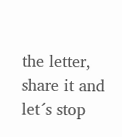the letter, share it and let´s stop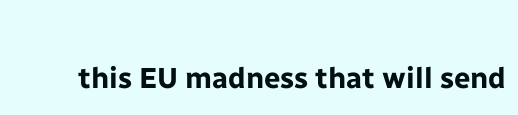this EU madness that will send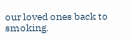our loved ones back to smoking.